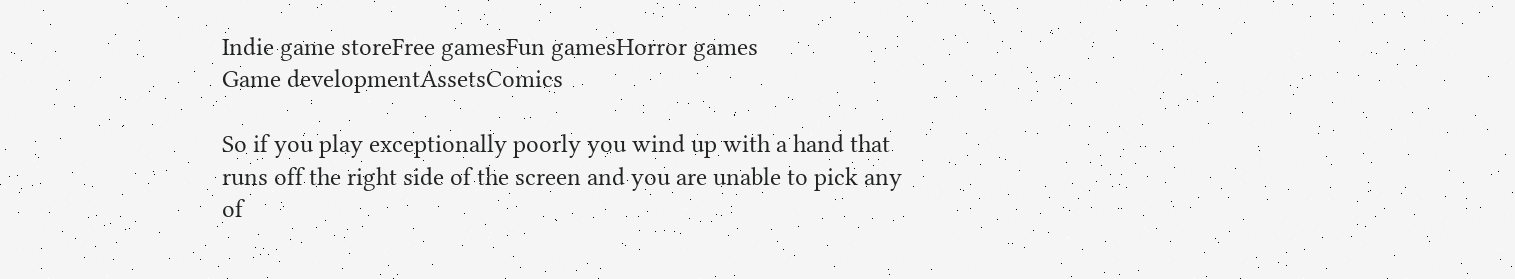Indie game storeFree gamesFun gamesHorror games
Game developmentAssetsComics

So if you play exceptionally poorly you wind up with a hand that runs off the right side of the screen and you are unable to pick any of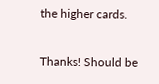the higher cards.

Thanks! Should be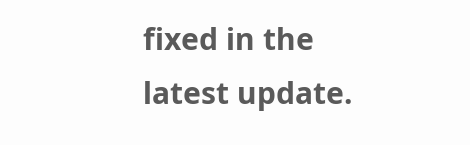fixed in the latest update.